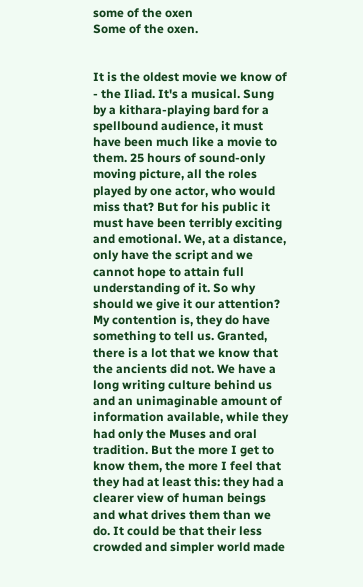some of the oxen
Some of the oxen.


It is the oldest movie we know of - the Iliad. It's a musical. Sung by a kithara-playing bard for a spellbound audience, it must have been much like a movie to them. 25 hours of sound-only moving picture, all the roles played by one actor, who would miss that? But for his public it must have been terribly exciting and emotional. We, at a distance, only have the script and we cannot hope to attain full understanding of it. So why should we give it our attention?
My contention is, they do have something to tell us. Granted, there is a lot that we know that the ancients did not. We have a long writing culture behind us and an unimaginable amount of information available, while they had only the Muses and oral tradition. But the more I get to know them, the more I feel that they had at least this: they had a clearer view of human beings and what drives them than we do. It could be that their less crowded and simpler world made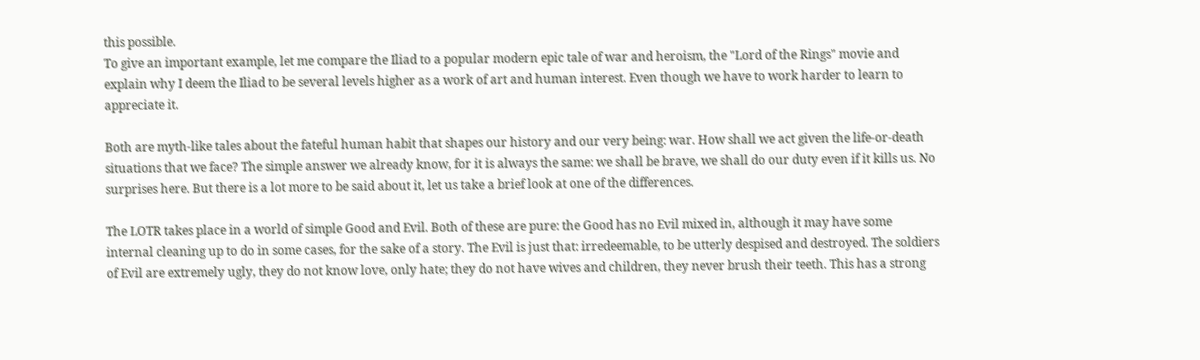this possible.
To give an important example, let me compare the Iliad to a popular modern epic tale of war and heroism, the "Lord of the Rings" movie and explain why I deem the Iliad to be several levels higher as a work of art and human interest. Even though we have to work harder to learn to appreciate it.

Both are myth-like tales about the fateful human habit that shapes our history and our very being: war. How shall we act given the life-or-death situations that we face? The simple answer we already know, for it is always the same: we shall be brave, we shall do our duty even if it kills us. No surprises here. But there is a lot more to be said about it, let us take a brief look at one of the differences.

The LOTR takes place in a world of simple Good and Evil. Both of these are pure: the Good has no Evil mixed in, although it may have some internal cleaning up to do in some cases, for the sake of a story. The Evil is just that: irredeemable, to be utterly despised and destroyed. The soldiers of Evil are extremely ugly, they do not know love, only hate; they do not have wives and children, they never brush their teeth. This has a strong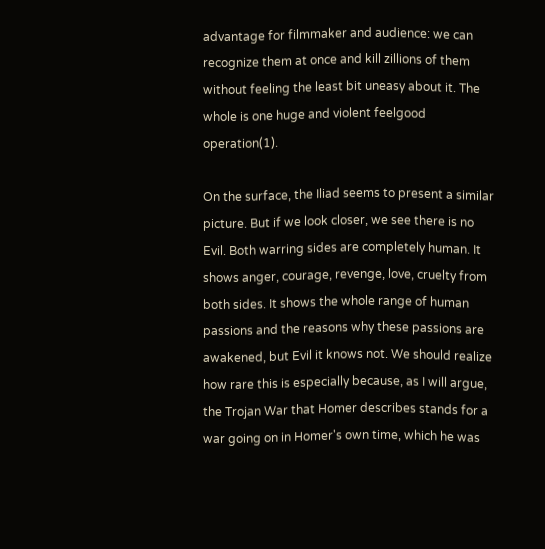advantage for filmmaker and audience: we can recognize them at once and kill zillions of them without feeling the least bit uneasy about it. The whole is one huge and violent feelgood operation(1).

On the surface, the Iliad seems to present a similar picture. But if we look closer, we see there is no Evil. Both warring sides are completely human. It shows anger, courage, revenge, love, cruelty from both sides. It shows the whole range of human passions and the reasons why these passions are awakened, but Evil it knows not. We should realize how rare this is especially because, as I will argue, the Trojan War that Homer describes stands for a war going on in Homer's own time, which he was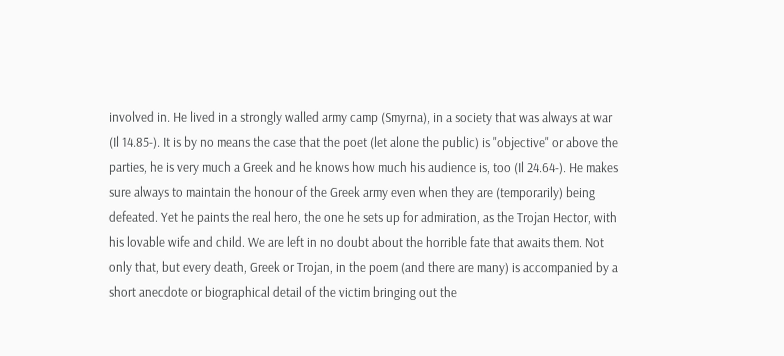involved in. He lived in a strongly walled army camp (Smyrna), in a society that was always at war (Il 14.85-). It is by no means the case that the poet (let alone the public) is "objective" or above the parties, he is very much a Greek and he knows how much his audience is, too (Il 24.64-). He makes sure always to maintain the honour of the Greek army even when they are (temporarily) being defeated. Yet he paints the real hero, the one he sets up for admiration, as the Trojan Hector, with his lovable wife and child. We are left in no doubt about the horrible fate that awaits them. Not only that, but every death, Greek or Trojan, in the poem (and there are many) is accompanied by a short anecdote or biographical detail of the victim bringing out the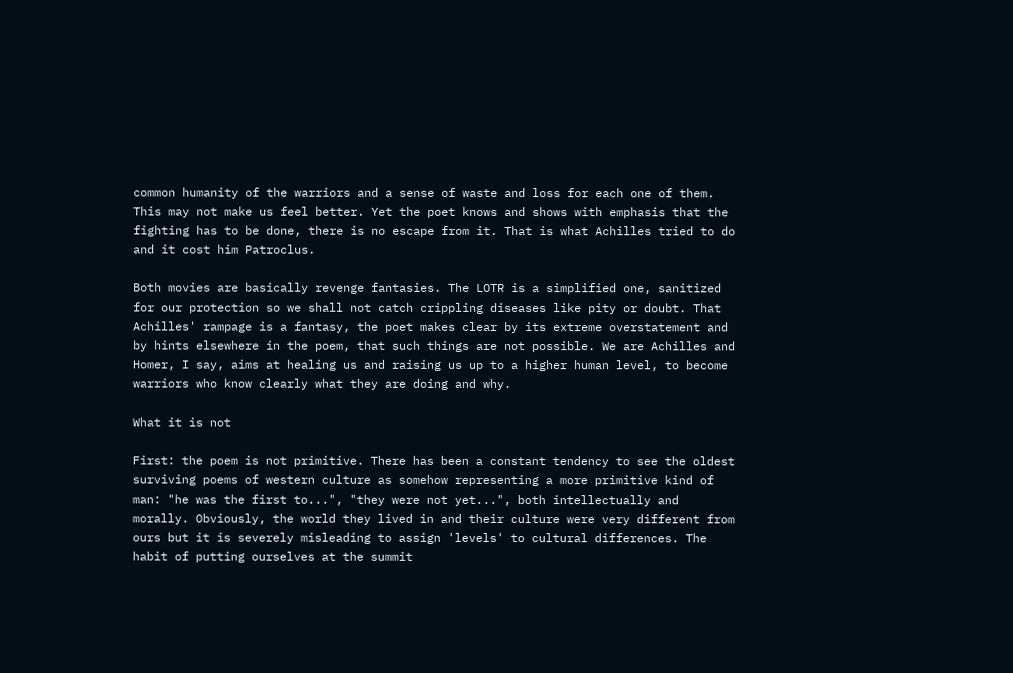common humanity of the warriors and a sense of waste and loss for each one of them. This may not make us feel better. Yet the poet knows and shows with emphasis that the fighting has to be done, there is no escape from it. That is what Achilles tried to do and it cost him Patroclus.

Both movies are basically revenge fantasies. The LOTR is a simplified one, sanitized for our protection so we shall not catch crippling diseases like pity or doubt. That Achilles' rampage is a fantasy, the poet makes clear by its extreme overstatement and by hints elsewhere in the poem, that such things are not possible. We are Achilles and Homer, I say, aims at healing us and raising us up to a higher human level, to become warriors who know clearly what they are doing and why.

What it is not

First: the poem is not primitive. There has been a constant tendency to see the oldest surviving poems of western culture as somehow representing a more primitive kind of man: "he was the first to...", "they were not yet...", both intellectually and morally. Obviously, the world they lived in and their culture were very different from ours but it is severely misleading to assign 'levels' to cultural differences. The habit of putting ourselves at the summit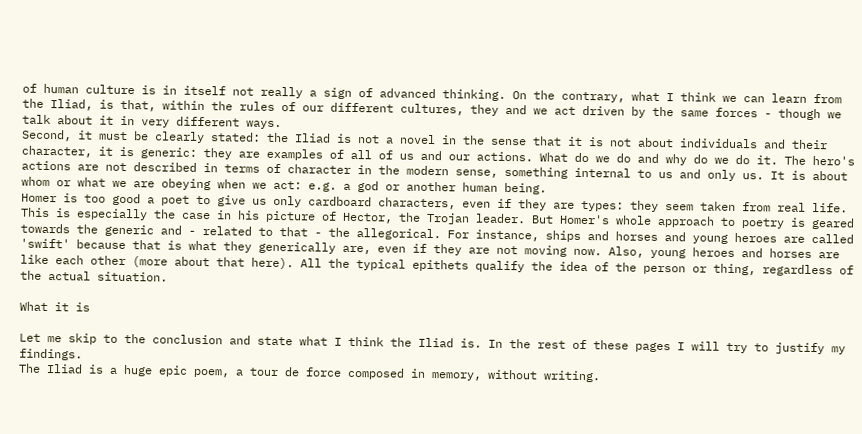of human culture is in itself not really a sign of advanced thinking. On the contrary, what I think we can learn from the Iliad, is that, within the rules of our different cultures, they and we act driven by the same forces - though we talk about it in very different ways.
Second, it must be clearly stated: the Iliad is not a novel in the sense that it is not about individuals and their character, it is generic: they are examples of all of us and our actions. What do we do and why do we do it. The hero's actions are not described in terms of character in the modern sense, something internal to us and only us. It is about whom or what we are obeying when we act: e.g. a god or another human being.
Homer is too good a poet to give us only cardboard characters, even if they are types: they seem taken from real life. This is especially the case in his picture of Hector, the Trojan leader. But Homer's whole approach to poetry is geared towards the generic and - related to that - the allegorical. For instance, ships and horses and young heroes are called 'swift' because that is what they generically are, even if they are not moving now. Also, young heroes and horses are like each other (more about that here). All the typical epithets qualify the idea of the person or thing, regardless of the actual situation.

What it is

Let me skip to the conclusion and state what I think the Iliad is. In the rest of these pages I will try to justify my findings.
The Iliad is a huge epic poem, a tour de force composed in memory, without writing.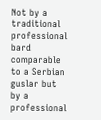Not by a traditional professional bard comparable to a Serbian guslar but by a professional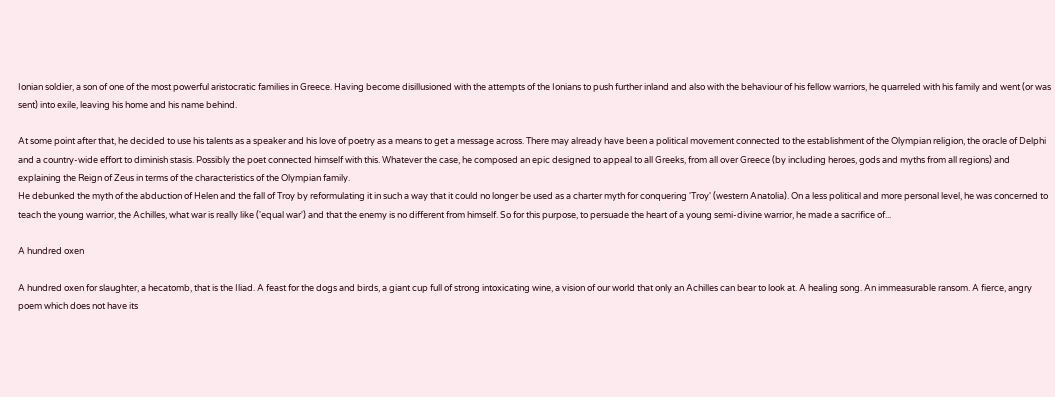Ionian soldier, a son of one of the most powerful aristocratic families in Greece. Having become disillusioned with the attempts of the Ionians to push further inland and also with the behaviour of his fellow warriors, he quarreled with his family and went (or was sent) into exile, leaving his home and his name behind.

At some point after that, he decided to use his talents as a speaker and his love of poetry as a means to get a message across. There may already have been a political movement connected to the establishment of the Olympian religion, the oracle of Delphi and a country-wide effort to diminish stasis. Possibly the poet connected himself with this. Whatever the case, he composed an epic designed to appeal to all Greeks, from all over Greece (by including heroes, gods and myths from all regions) and explaining the Reign of Zeus in terms of the characteristics of the Olympian family.
He debunked the myth of the abduction of Helen and the fall of Troy by reformulating it in such a way that it could no longer be used as a charter myth for conquering 'Troy' (western Anatolia). On a less political and more personal level, he was concerned to teach the young warrior, the Achilles, what war is really like ('equal war') and that the enemy is no different from himself. So for this purpose, to persuade the heart of a young semi-divine warrior, he made a sacrifice of...

A hundred oxen

A hundred oxen for slaughter, a hecatomb, that is the Iliad. A feast for the dogs and birds, a giant cup full of strong intoxicating wine, a vision of our world that only an Achilles can bear to look at. A healing song. An immeasurable ransom. A fierce, angry poem which does not have its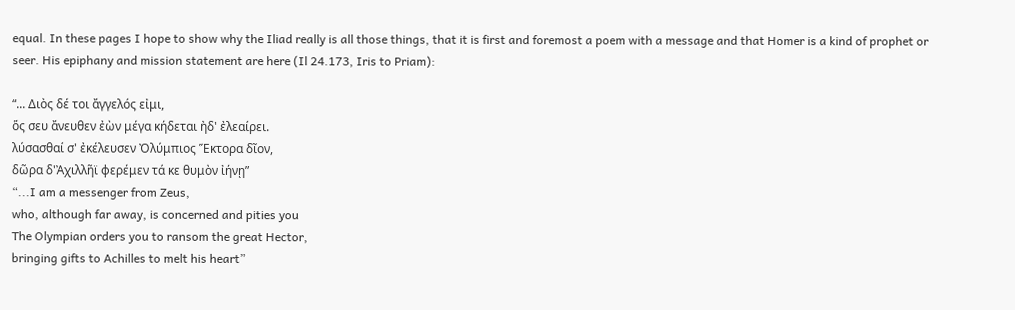equal. In these pages I hope to show why the Iliad really is all those things, that it is first and foremost a poem with a message and that Homer is a kind of prophet or seer. His epiphany and mission statement are here (Il 24.173, Iris to Priam):

“... Διὸς δέ τοι ἄγγελός εἰμι,
ὅς σευ ἄνευθεν ἐὼν μέγα κήδεται ἠδ' ἐλεαίρει.
λύσασθαί σ' ἐκέλευσεν Ὀλύμπιος Ἕκτορα δῖον,
δῶρα δ'Ἀχιλλῆϊ φερέμεν τά κε θυμὸν ἰήνῃ”
“...I am a messenger from Zeus,
who, although far away, is concerned and pities you
The Olympian orders you to ransom the great Hector,
bringing gifts to Achilles to melt his heart”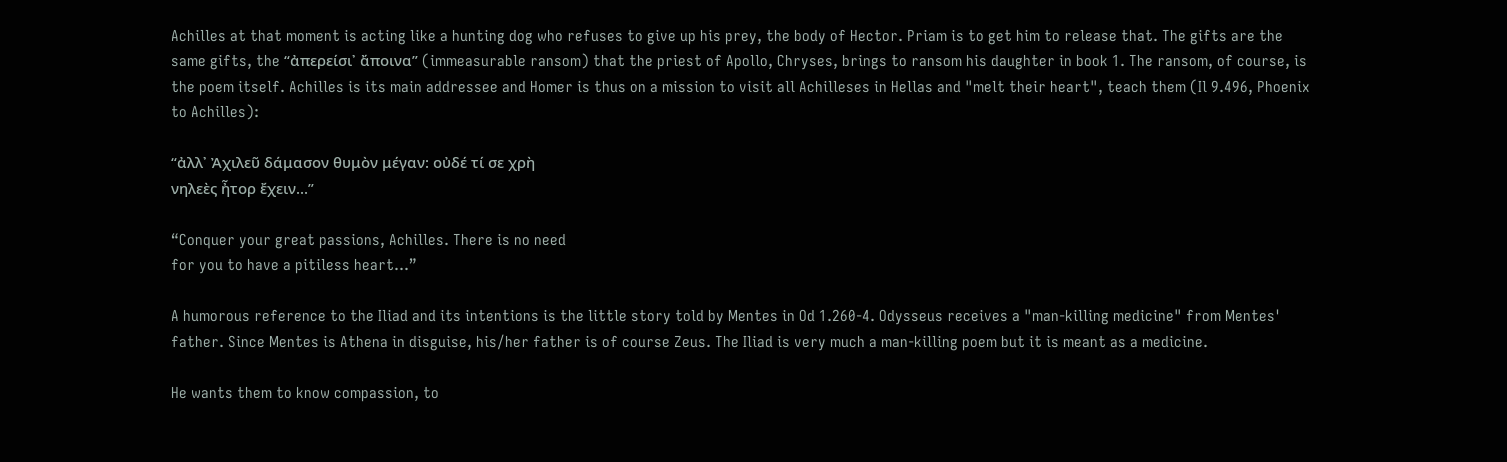Achilles at that moment is acting like a hunting dog who refuses to give up his prey, the body of Hector. Priam is to get him to release that. The gifts are the same gifts, the “ἀπερείσι᾽ ἄποινα” (immeasurable ransom) that the priest of Apollo, Chryses, brings to ransom his daughter in book 1. The ransom, of course, is the poem itself. Achilles is its main addressee and Homer is thus on a mission to visit all Achilleses in Hellas and "melt their heart", teach them (Il 9.496, Phoenix to Achilles):

“ἀλλ᾽ Ἀχιλεῦ δάμασον θυμὸν μέγαν: οὐδέ τί σε χρὴ
νηλεὲς ἦτορ ἔχειν...”

“Conquer your great passions, Achilles. There is no need
for you to have a pitiless heart...”

A humorous reference to the Iliad and its intentions is the little story told by Mentes in Od 1.260-4. Odysseus receives a "man-killing medicine" from Mentes' father. Since Mentes is Athena in disguise, his/her father is of course Zeus. The Iliad is very much a man-killing poem but it is meant as a medicine.

He wants them to know compassion, to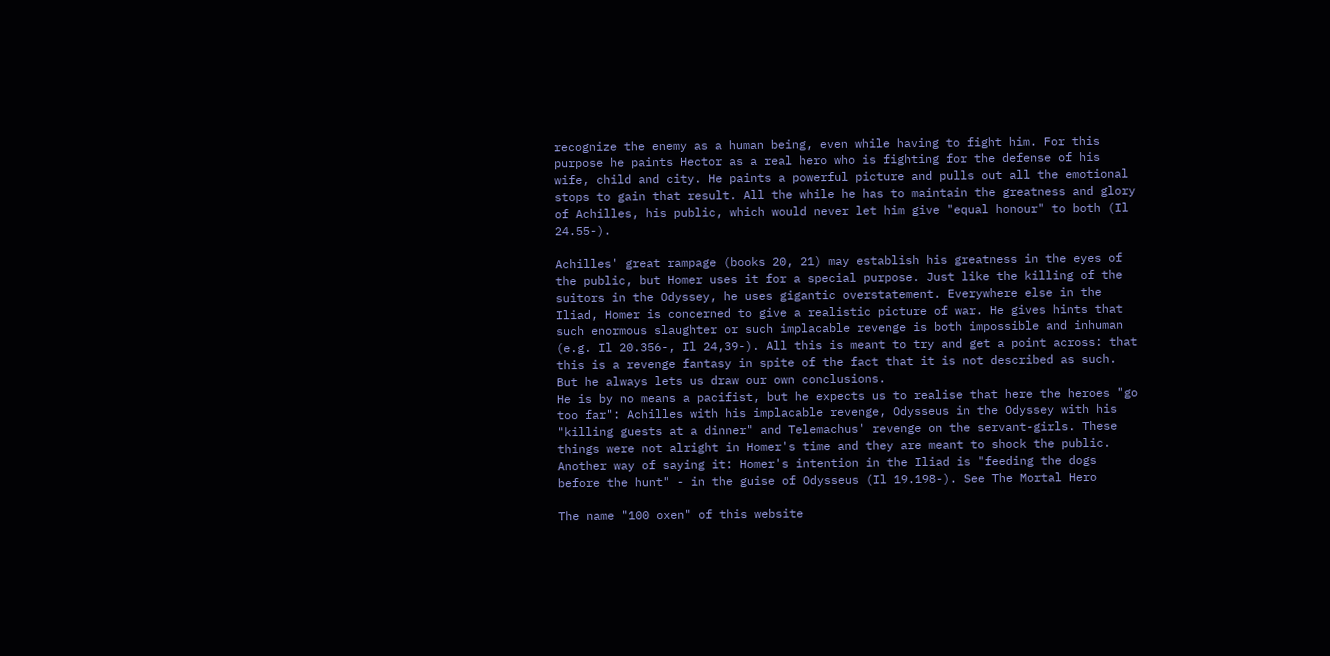recognize the enemy as a human being, even while having to fight him. For this purpose he paints Hector as a real hero who is fighting for the defense of his wife, child and city. He paints a powerful picture and pulls out all the emotional stops to gain that result. All the while he has to maintain the greatness and glory of Achilles, his public, which would never let him give "equal honour" to both (Il 24.55-).

Achilles' great rampage (books 20, 21) may establish his greatness in the eyes of the public, but Homer uses it for a special purpose. Just like the killing of the suitors in the Odyssey, he uses gigantic overstatement. Everywhere else in the Iliad, Homer is concerned to give a realistic picture of war. He gives hints that such enormous slaughter or such implacable revenge is both impossible and inhuman (e.g. Il 20.356-, Il 24,39-). All this is meant to try and get a point across: that this is a revenge fantasy in spite of the fact that it is not described as such. But he always lets us draw our own conclusions.
He is by no means a pacifist, but he expects us to realise that here the heroes "go too far": Achilles with his implacable revenge, Odysseus in the Odyssey with his "killing guests at a dinner" and Telemachus' revenge on the servant-girls. These things were not alright in Homer's time and they are meant to shock the public. Another way of saying it: Homer's intention in the Iliad is "feeding the dogs before the hunt" - in the guise of Odysseus (Il 19.198-). See The Mortal Hero

The name "100 oxen" of this website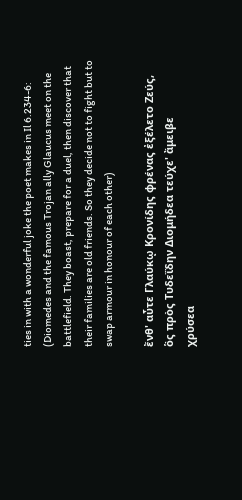ties in with a wonderful joke the poet makes in Il 6.234-6:
(Diomedes and the famous Trojan ally Glaucus meet on the battlefield. They boast, prepare for a duel, then discover that their families are old friends. So they decide not to fight but to swap armour in honour of each other)

ἔνθ' αὖτε Γλαύκῳ Κρονίδης φρένας ἐξέλετο Ζεύς,
ὃς πρὸς Τυδεΐδην Διομήδεα τεύχε' ἄμειβε
χρύσεα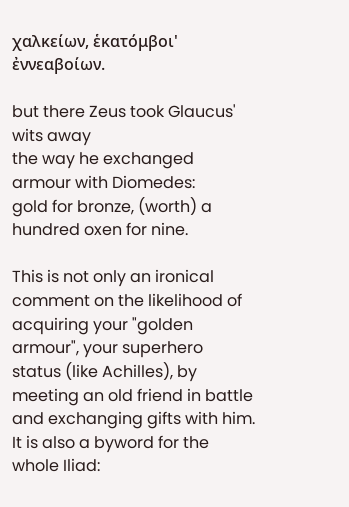χαλκείων, ἑκατόμβοι' ἐννεαβοίων.

but there Zeus took Glaucus' wits away
the way he exchanged armour with Diomedes:
gold for bronze, (worth) a hundred oxen for nine.

This is not only an ironical comment on the likelihood of acquiring your "golden armour", your superhero status (like Achilles), by meeting an old friend in battle and exchanging gifts with him. It is also a byword for the whole Iliad: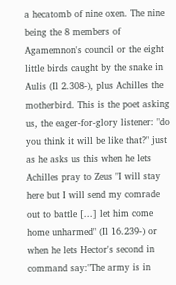a hecatomb of nine oxen. The nine being the 8 members of Agamemnon's council or the eight little birds caught by the snake in Aulis (Il 2.308-), plus Achilles the motherbird. This is the poet asking us, the eager-for-glory listener: "do you think it will be like that?" just as he asks us this when he lets Achilles pray to Zeus "I will stay here but I will send my comrade out to battle [...] let him come home unharmed" (Il 16.239-) or when he lets Hector's second in command say:"The army is in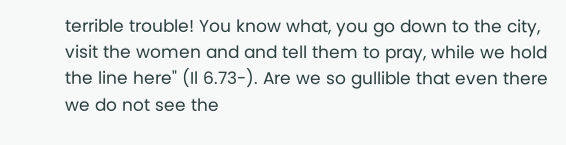terrible trouble! You know what, you go down to the city, visit the women and and tell them to pray, while we hold the line here" (Il 6.73-). Are we so gullible that even there we do not see the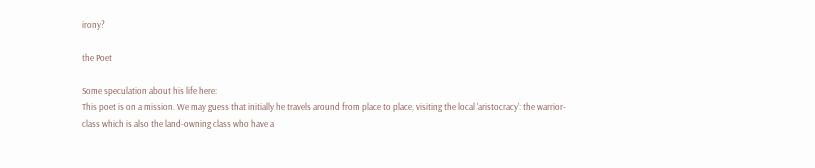irony?

the Poet

Some speculation about his life here:
This poet is on a mission. We may guess that initially he travels around from place to place, visiting the local 'aristocracy': the warrior-class which is also the land-owning class who have a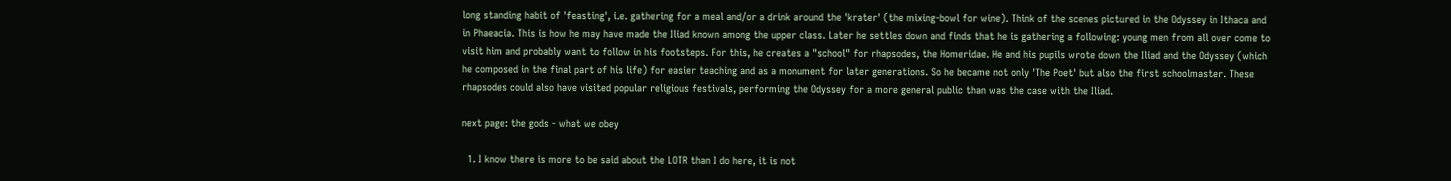long standing habit of 'feasting', i.e. gathering for a meal and/or a drink around the 'krater' (the mixing-bowl for wine). Think of the scenes pictured in the Odyssey in Ithaca and in Phaeacia. This is how he may have made the Iliad known among the upper class. Later he settles down and finds that he is gathering a following: young men from all over come to visit him and probably want to follow in his footsteps. For this, he creates a "school" for rhapsodes, the Homeridae. He and his pupils wrote down the Iliad and the Odyssey (which he composed in the final part of his life) for easier teaching and as a monument for later generations. So he became not only 'The Poet' but also the first schoolmaster. These rhapsodes could also have visited popular religious festivals, performing the Odyssey for a more general public than was the case with the Iliad.

next page: the gods - what we obey

  1. I know there is more to be said about the LOTR than I do here, it is not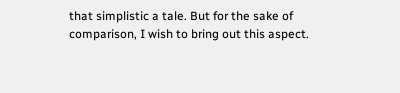that simplistic a tale. But for the sake of comparison, I wish to bring out this aspect.